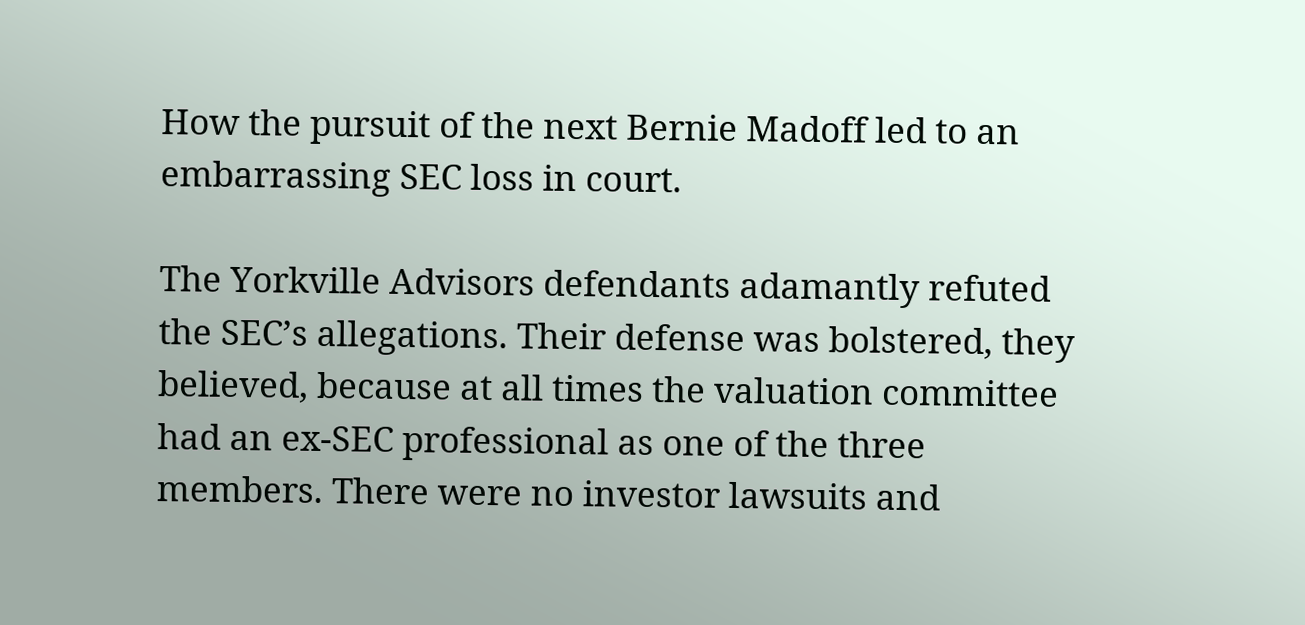How the pursuit of the next Bernie Madoff led to an embarrassing SEC loss in court.

The Yorkville Advisors defendants adamantly refuted the SEC’s allegations. Their defense was bolstered, they believed, because at all times the valuation committee had an ex-SEC professional as one of the three members. There were no investor lawsuits and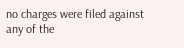no charges were filed against any of the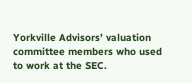Yorkville Advisors’ valuation committee members who used to work at the SEC.